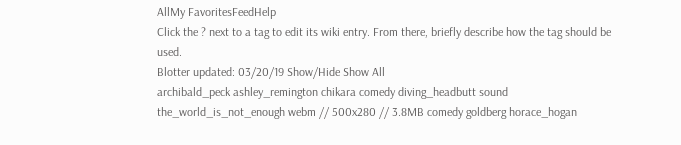AllMy FavoritesFeedHelp
Click the ? next to a tag to edit its wiki entry. From there, briefly describe how the tag should be used.
Blotter updated: 03/20/19 Show/Hide Show All
archibald_peck ashley_remington chikara comedy diving_headbutt sound the_world_is_not_enough webm // 500x280 // 3.8MB comedy goldberg horace_hogan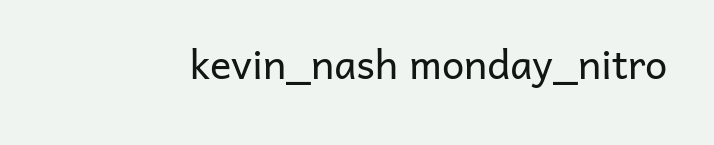kevin_nash monday_nitro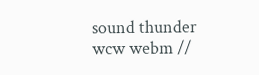sound thunder wcw webm //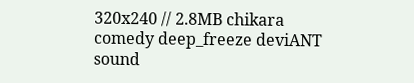320x240 // 2.8MB chikara comedy deep_freeze deviANT sound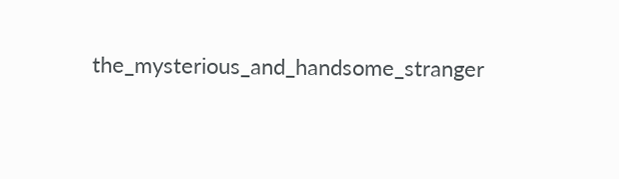the_mysterious_and_handsome_stranger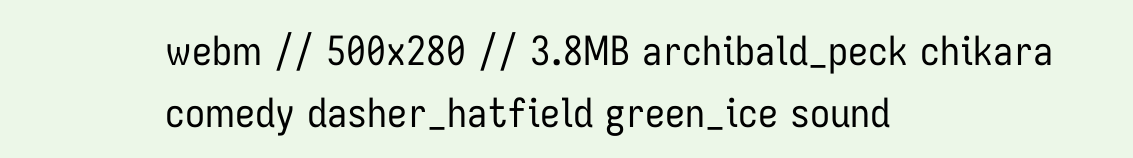webm // 500x280 // 3.8MB archibald_peck chikara comedy dasher_hatfield green_ice sound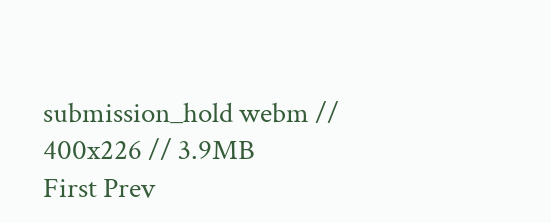submission_hold webm // 400x226 // 3.9MB
First Prev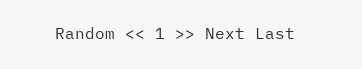Random << 1 >> Next Last